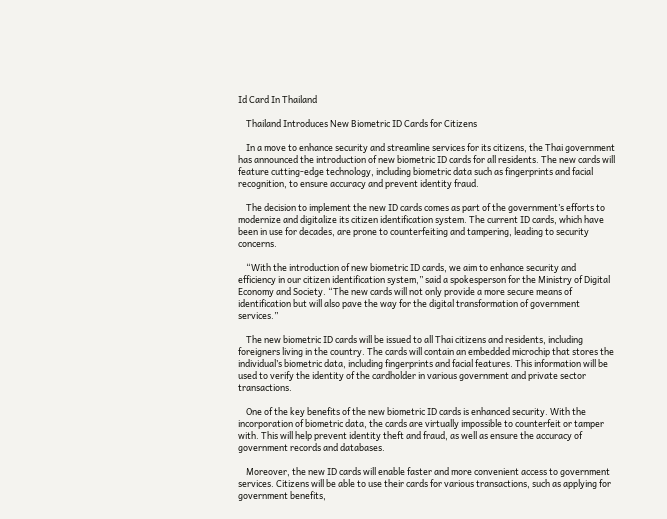Id Card In Thailand

    Thailand Introduces New Biometric ID Cards for Citizens

    In a move to enhance security and streamline services for its citizens, the Thai government has announced the introduction of new biometric ID cards for all residents. The new cards will feature cutting-edge technology, including biometric data such as fingerprints and facial recognition, to ensure accuracy and prevent identity fraud.

    The decision to implement the new ID cards comes as part of the government’s efforts to modernize and digitalize its citizen identification system. The current ID cards, which have been in use for decades, are prone to counterfeiting and tampering, leading to security concerns.

    “With the introduction of new biometric ID cards, we aim to enhance security and efficiency in our citizen identification system,” said a spokesperson for the Ministry of Digital Economy and Society. “The new cards will not only provide a more secure means of identification but will also pave the way for the digital transformation of government services.”

    The new biometric ID cards will be issued to all Thai citizens and residents, including foreigners living in the country. The cards will contain an embedded microchip that stores the individual’s biometric data, including fingerprints and facial features. This information will be used to verify the identity of the cardholder in various government and private sector transactions.

    One of the key benefits of the new biometric ID cards is enhanced security. With the incorporation of biometric data, the cards are virtually impossible to counterfeit or tamper with. This will help prevent identity theft and fraud, as well as ensure the accuracy of government records and databases.

    Moreover, the new ID cards will enable faster and more convenient access to government services. Citizens will be able to use their cards for various transactions, such as applying for government benefits,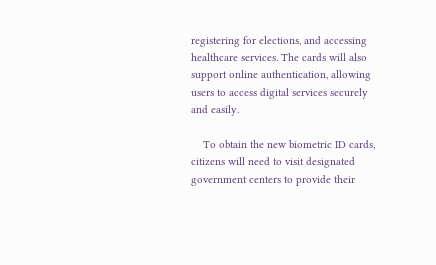registering for elections, and accessing healthcare services. The cards will also support online authentication, allowing users to access digital services securely and easily.

    To obtain the new biometric ID cards, citizens will need to visit designated government centers to provide their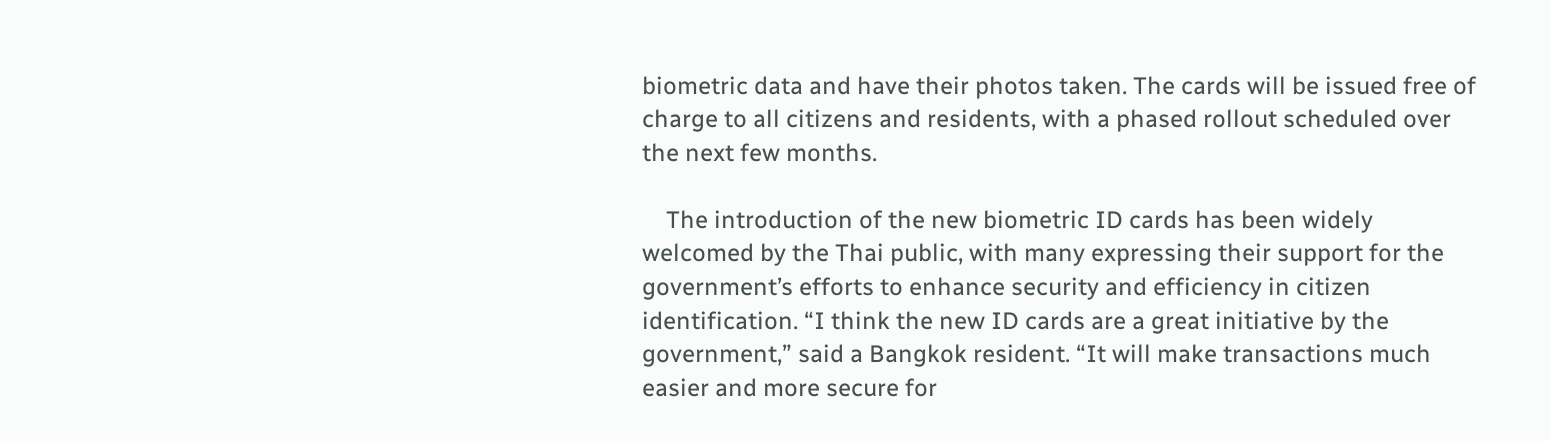biometric data and have their photos taken. The cards will be issued free of charge to all citizens and residents, with a phased rollout scheduled over the next few months.

    The introduction of the new biometric ID cards has been widely welcomed by the Thai public, with many expressing their support for the government’s efforts to enhance security and efficiency in citizen identification. “I think the new ID cards are a great initiative by the government,” said a Bangkok resident. “It will make transactions much easier and more secure for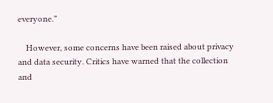everyone.”

    However, some concerns have been raised about privacy and data security. Critics have warned that the collection and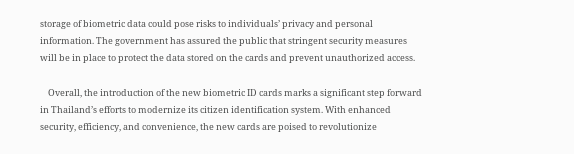storage of biometric data could pose risks to individuals’ privacy and personal information. The government has assured the public that stringent security measures will be in place to protect the data stored on the cards and prevent unauthorized access.

    Overall, the introduction of the new biometric ID cards marks a significant step forward in Thailand’s efforts to modernize its citizen identification system. With enhanced security, efficiency, and convenience, the new cards are poised to revolutionize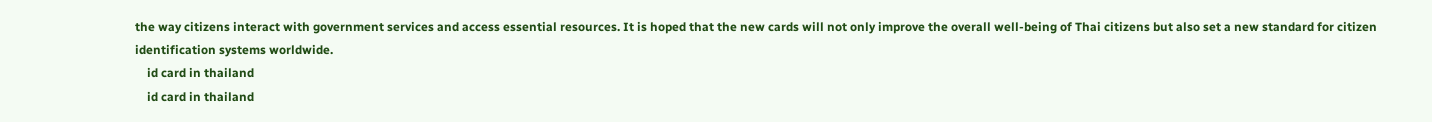the way citizens interact with government services and access essential resources. It is hoped that the new cards will not only improve the overall well-being of Thai citizens but also set a new standard for citizen identification systems worldwide.
    id card in thailand
    id card in thailand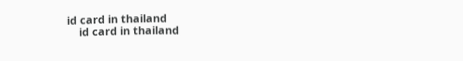id card in thailand
    id card in thailand